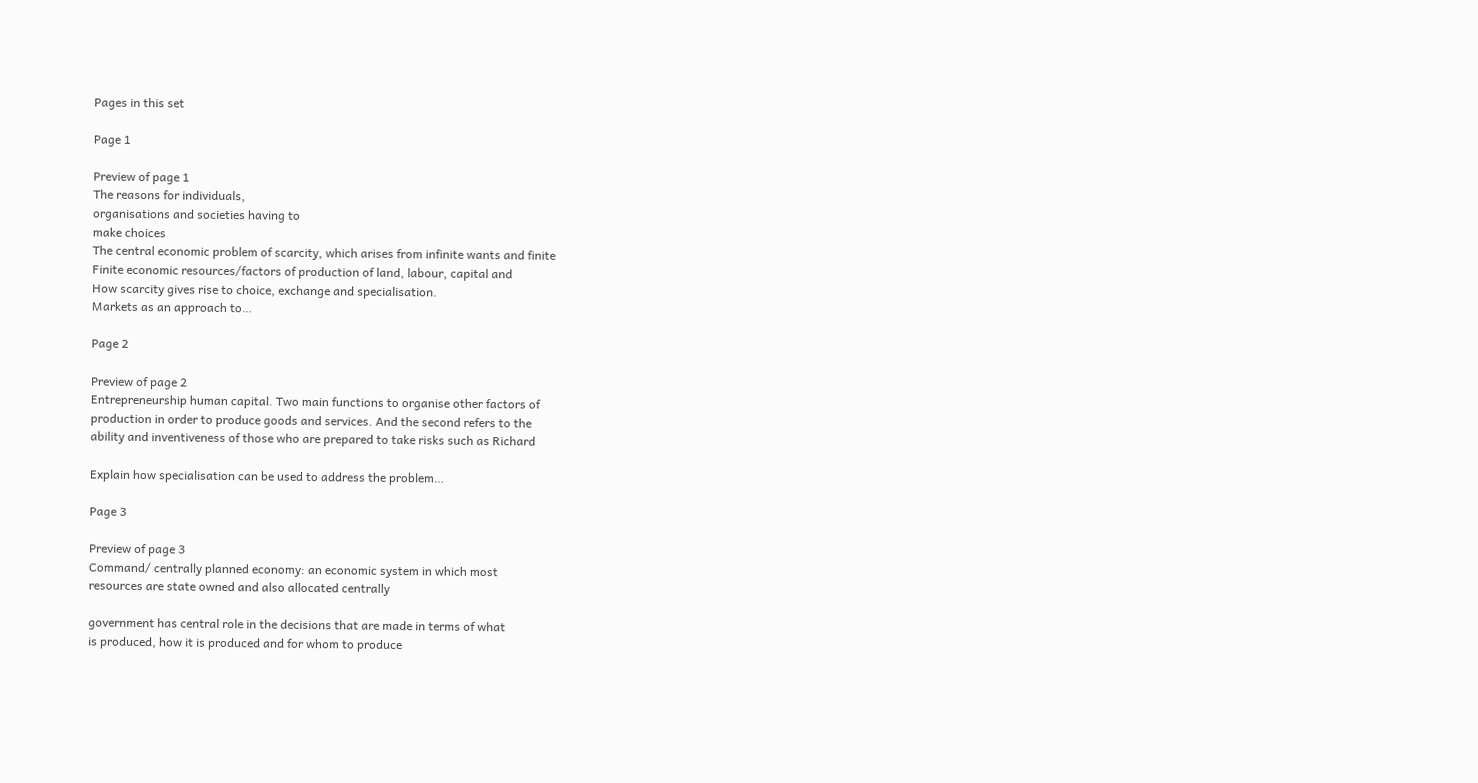Pages in this set

Page 1

Preview of page 1
The reasons for individuals,
organisations and societies having to
make choices
The central economic problem of scarcity, which arises from infinite wants and finite
Finite economic resources/factors of production of land, labour, capital and
How scarcity gives rise to choice, exchange and specialisation.
Markets as an approach to…

Page 2

Preview of page 2
Entrepreneurship human capital. Two main functions to organise other factors of
production in order to produce goods and services. And the second refers to the
ability and inventiveness of those who are prepared to take risks such as Richard

Explain how specialisation can be used to address the problem…

Page 3

Preview of page 3
Command/ centrally planned economy: an economic system in which most
resources are state owned and also allocated centrally

government has central role in the decisions that are made in terms of what
is produced, how it is produced and for whom to produce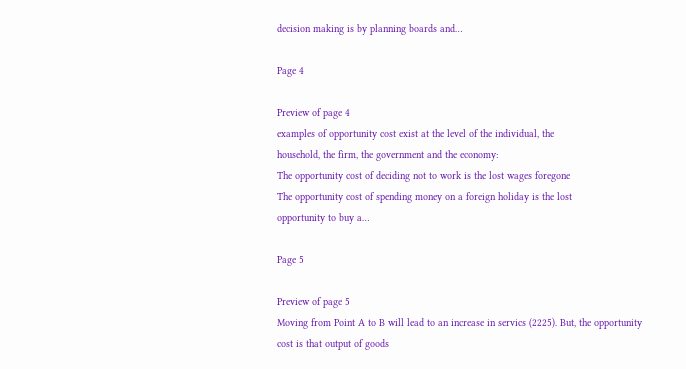decision making is by planning boards and…

Page 4

Preview of page 4
examples of opportunity cost exist at the level of the individual, the
household, the firm, the government and the economy:
The opportunity cost of deciding not to work is the lost wages foregone
The opportunity cost of spending money on a foreign holiday is the lost
opportunity to buy a…

Page 5

Preview of page 5
Moving from Point A to B will lead to an increase in servics (2225). But, the opportunity
cost is that output of goods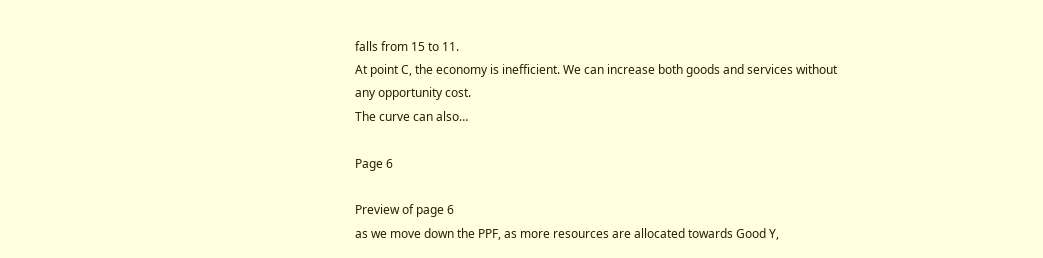falls from 15 to 11.
At point C, the economy is inefficient. We can increase both goods and services without
any opportunity cost.
The curve can also…

Page 6

Preview of page 6
as we move down the PPF, as more resources are allocated towards Good Y,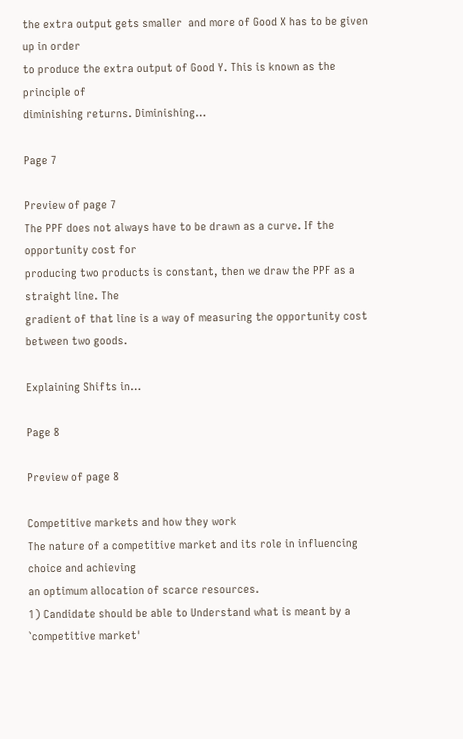the extra output gets smaller  and more of Good X has to be given up in order
to produce the extra output of Good Y. This is known as the principle of
diminishing returns. Diminishing…

Page 7

Preview of page 7
The PPF does not always have to be drawn as a curve. If the opportunity cost for
producing two products is constant, then we draw the PPF as a straight line. The
gradient of that line is a way of measuring the opportunity cost between two goods.

Explaining Shifts in…

Page 8

Preview of page 8

Competitive markets and how they work
The nature of a competitive market and its role in influencing choice and achieving
an optimum allocation of scarce resources.
1) Candidate should be able to Understand what is meant by a `competitive market'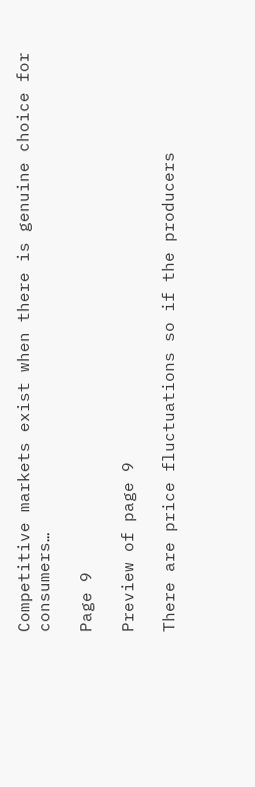Competitive markets exist when there is genuine choice for consumers…

Page 9

Preview of page 9

There are price fluctuations so if the producers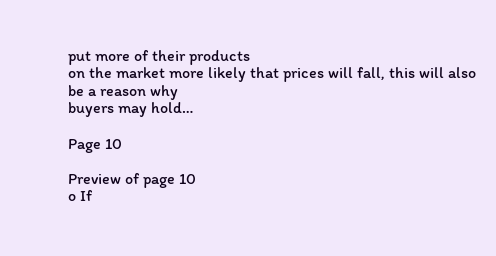put more of their products
on the market more likely that prices will fall, this will also be a reason why
buyers may hold…

Page 10

Preview of page 10
o If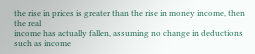the rise in prices is greater than the rise in money income, then the real
income has actually fallen, assuming no change in deductions such as income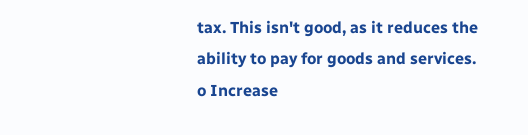tax. This isn't good, as it reduces the ability to pay for goods and services.
o Increase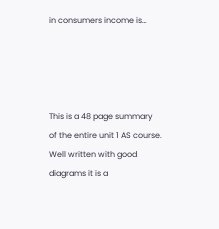in consumers income is…




This is a 48 page summary of the entire unit 1 AS course. Well written with good diagrams it is a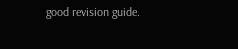good revision guide.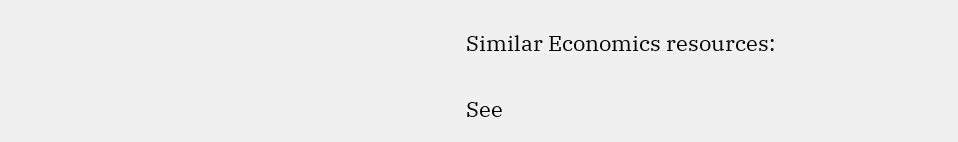Similar Economics resources:

See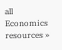all Economics resources »